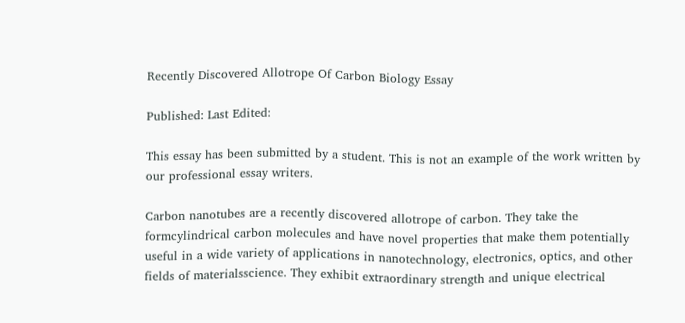Recently Discovered Allotrope Of Carbon Biology Essay

Published: Last Edited:

This essay has been submitted by a student. This is not an example of the work written by our professional essay writers.

Carbon nanotubes are a recently discovered allotrope of carbon. They take the formcylindrical carbon molecules and have novel properties that make them potentially useful in a wide variety of applications in nanotechnology, electronics, optics, and other fields of materialsscience. They exhibit extraordinary strength and unique electrical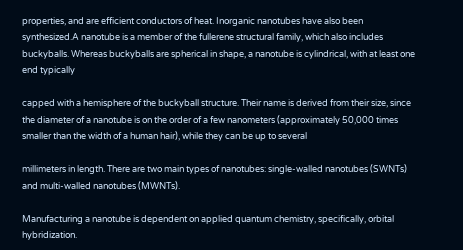properties, and are efficient conductors of heat. Inorganic nanotubes have also been synthesized.A nanotube is a member of the fullerene structural family, which also includes buckyballs. Whereas buckyballs are spherical in shape, a nanotube is cylindrical, with at least one end typically

capped with a hemisphere of the buckyball structure. Their name is derived from their size, since the diameter of a nanotube is on the order of a few nanometers (approximately 50,000 times smaller than the width of a human hair), while they can be up to several

millimeters in length. There are two main types of nanotubes: single-walled nanotubes (SWNTs) and multi-walled nanotubes (MWNTs).

Manufacturing a nanotube is dependent on applied quantum chemistry, specifically, orbital hybridization.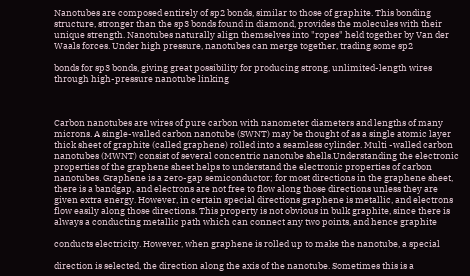Nanotubes are composed entirely of sp2 bonds, similar to those of graphite. This bonding structure, stronger than the sp3 bonds found in diamond, provides the molecules with their unique strength. Nanotubes naturally align themselves into "ropes" held together by Van der Waals forces. Under high pressure, nanotubes can merge together, trading some sp2

bonds for sp3 bonds, giving great possibility for producing strong, unlimited-length wires through high-pressure nanotube linking



Carbon nanotubes are wires of pure carbon with nanometer diameters and lengths of many microns. A single-walled carbon nanotube (SWNT) may be thought of as a single atomic layer thick sheet of graphite (called graphene) rolled into a seamless cylinder. Multi -walled carbon nanotubes (MWNT) consist of several concentric nanotube shells.Understanding the electronic properties of the graphene sheet helps to understand the electronic properties of carbon nanotubes. Graphene is a zero-gap semiconductor; for most directions in the graphene sheet, there is a bandgap, and electrons are not free to flow along those directions unless they are given extra energy. However, in certain special directions graphene is metallic, and electrons flow easily along those directions. This property is not obvious in bulk graphite, since there is always a conducting metallic path which can connect any two points, and hence graphite

conducts electricity. However, when graphene is rolled up to make the nanotube, a special

direction is selected, the direction along the axis of the nanotube. Sometimes this is a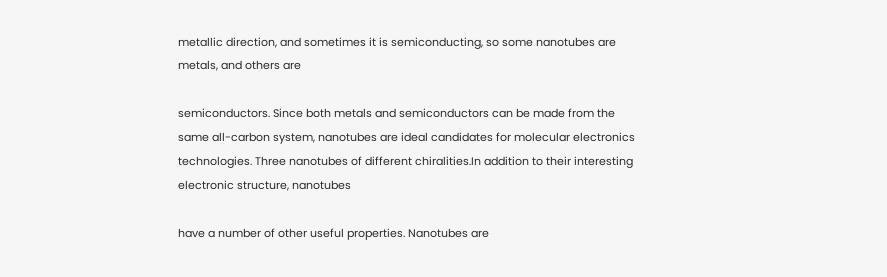metallic direction, and sometimes it is semiconducting, so some nanotubes are metals, and others are

semiconductors. Since both metals and semiconductors can be made from the same all-carbon system, nanotubes are ideal candidates for molecular electronics technologies. Three nanotubes of different chiralities.In addition to their interesting electronic structure, nanotubes

have a number of other useful properties. Nanotubes are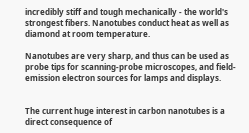incredibly stiff and tough mechanically - the world's strongest fibers. Nanotubes conduct heat as well as diamond at room temperature.

Nanotubes are very sharp, and thus can be used as probe tips for scanning-probe microscopes, and field-emission electron sources for lamps and displays.


The current huge interest in carbon nanotubes is a direct consequence of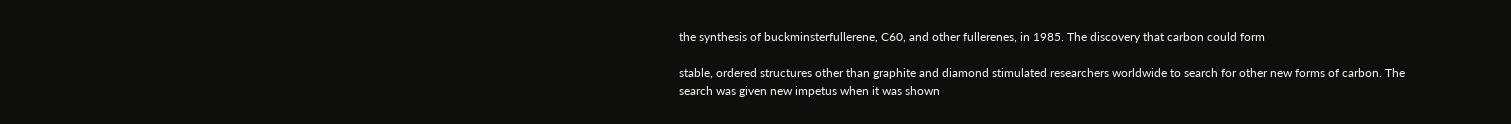the synthesis of buckminsterfullerene, C60, and other fullerenes, in 1985. The discovery that carbon could form

stable, ordered structures other than graphite and diamond stimulated researchers worldwide to search for other new forms of carbon. The search was given new impetus when it was shown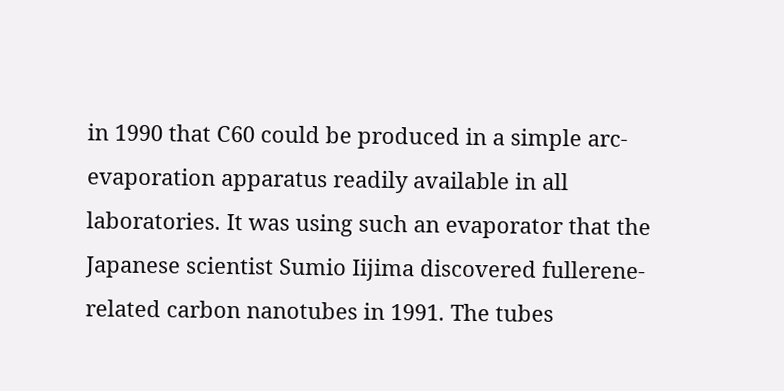in 1990 that C60 could be produced in a simple arc-evaporation apparatus readily available in all laboratories. It was using such an evaporator that the Japanese scientist Sumio Iijima discovered fullerene-related carbon nanotubes in 1991. The tubes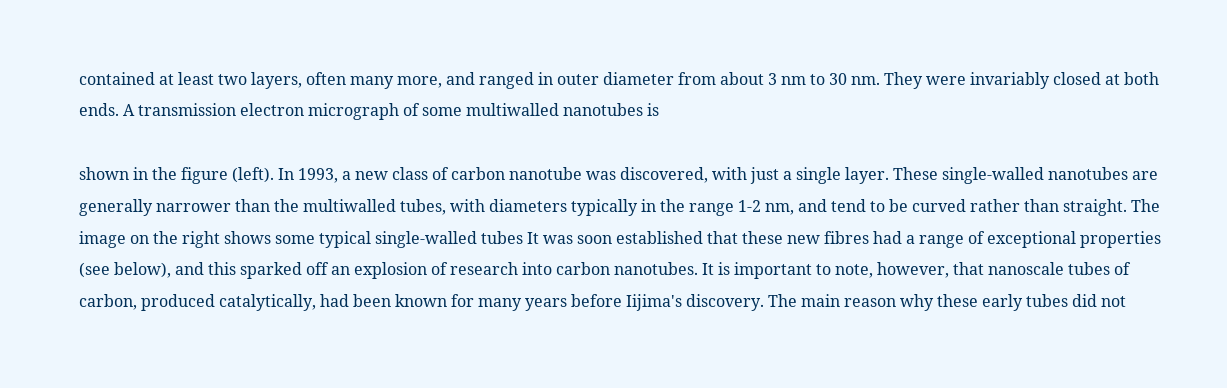contained at least two layers, often many more, and ranged in outer diameter from about 3 nm to 30 nm. They were invariably closed at both ends. A transmission electron micrograph of some multiwalled nanotubes is

shown in the figure (left). In 1993, a new class of carbon nanotube was discovered, with just a single layer. These single-walled nanotubes are generally narrower than the multiwalled tubes, with diameters typically in the range 1-2 nm, and tend to be curved rather than straight. The image on the right shows some typical single-walled tubes It was soon established that these new fibres had a range of exceptional properties (see below), and this sparked off an explosion of research into carbon nanotubes. It is important to note, however, that nanoscale tubes of carbon, produced catalytically, had been known for many years before Iijima's discovery. The main reason why these early tubes did not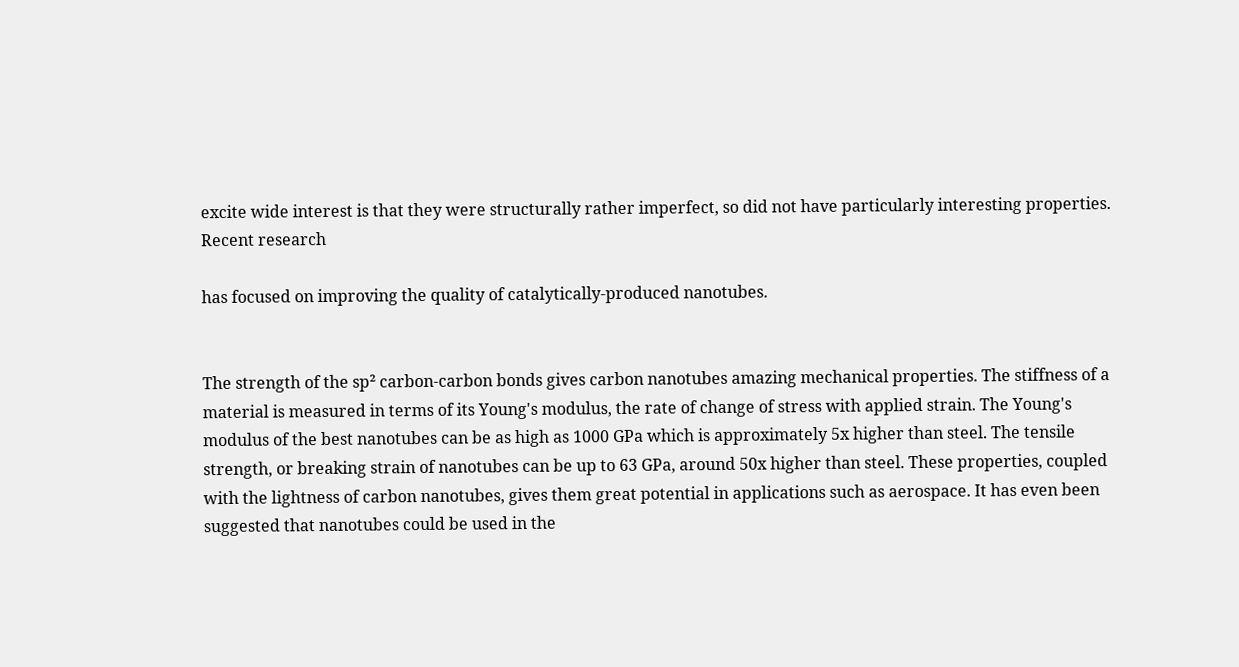excite wide interest is that they were structurally rather imperfect, so did not have particularly interesting properties. Recent research

has focused on improving the quality of catalytically-produced nanotubes.


The strength of the sp² carbon-carbon bonds gives carbon nanotubes amazing mechanical properties. The stiffness of a material is measured in terms of its Young's modulus, the rate of change of stress with applied strain. The Young's modulus of the best nanotubes can be as high as 1000 GPa which is approximately 5x higher than steel. The tensile strength, or breaking strain of nanotubes can be up to 63 GPa, around 50x higher than steel. These properties, coupled with the lightness of carbon nanotubes, gives them great potential in applications such as aerospace. It has even been suggested that nanotubes could be used in the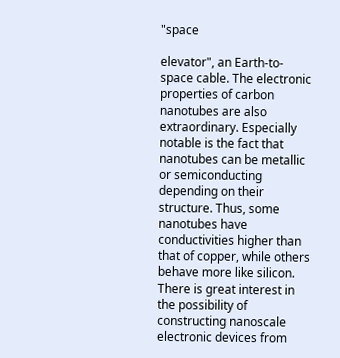"space

elevator", an Earth-to-space cable. The electronic properties of carbon nanotubes are also extraordinary. Especially notable is the fact that nanotubes can be metallic or semiconducting depending on their structure. Thus, some nanotubes have conductivities higher than that of copper, while others behave more like silicon. There is great interest in the possibility of constructing nanoscale electronic devices from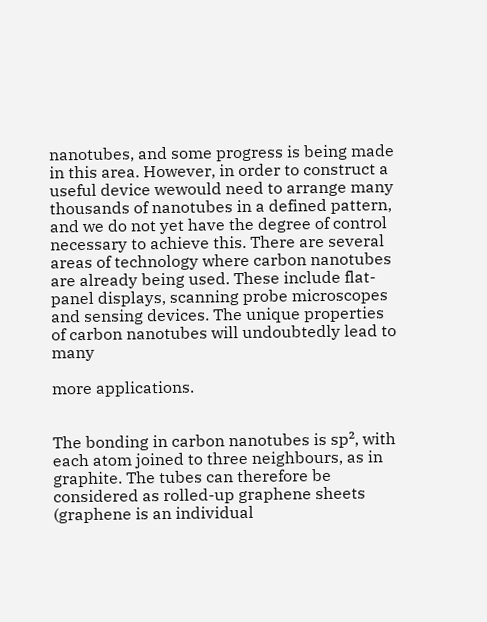nanotubes, and some progress is being made in this area. However, in order to construct a useful device wewould need to arrange many thousands of nanotubes in a defined pattern, and we do not yet have the degree of control necessary to achieve this. There are several areas of technology where carbon nanotubes are already being used. These include flat-panel displays, scanning probe microscopes and sensing devices. The unique properties of carbon nanotubes will undoubtedly lead to many

more applications.


The bonding in carbon nanotubes is sp², with each atom joined to three neighbours, as in graphite. The tubes can therefore be considered as rolled-up graphene sheets (graphene is an individual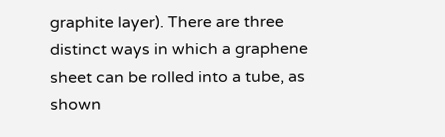graphite layer). There are three distinct ways in which a graphene sheet can be rolled into a tube, as shown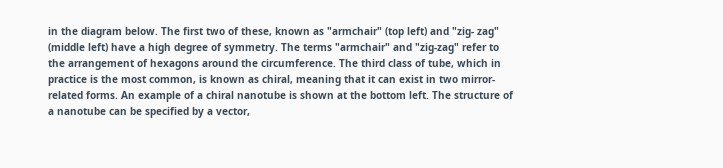in the diagram below. The first two of these, known as "armchair" (top left) and "zig- zag" (middle left) have a high degree of symmetry. The terms "armchair" and "zig-zag" refer to the arrangement of hexagons around the circumference. The third class of tube, which in practice is the most common, is known as chiral, meaning that it can exist in two mirror-related forms. An example of a chiral nanotube is shown at the bottom left. The structure of a nanotube can be specified by a vector,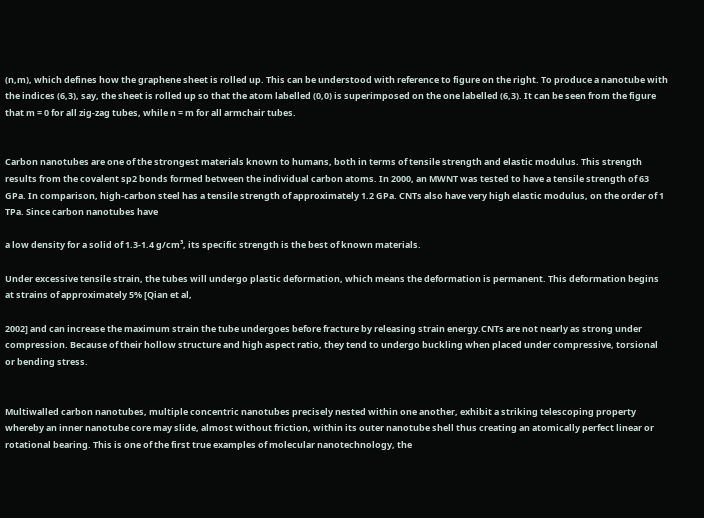(n,m), which defines how the graphene sheet is rolled up. This can be understood with reference to figure on the right. To produce a nanotube with the indices (6,3), say, the sheet is rolled up so that the atom labelled (0,0) is superimposed on the one labelled (6,3). It can be seen from the figure that m = 0 for all zig-zag tubes, while n = m for all armchair tubes.


Carbon nanotubes are one of the strongest materials known to humans, both in terms of tensile strength and elastic modulus. This strength results from the covalent sp2 bonds formed between the individual carbon atoms. In 2000, an MWNT was tested to have a tensile strength of 63 GPa. In comparison, high-carbon steel has a tensile strength of approximately 1.2 GPa. CNTs also have very high elastic modulus, on the order of 1 TPa. Since carbon nanotubes have

a low density for a solid of 1.3-1.4 g/cm³, its specific strength is the best of known materials.

Under excessive tensile strain, the tubes will undergo plastic deformation, which means the deformation is permanent. This deformation begins at strains of approximately 5% [Qian et al,

2002] and can increase the maximum strain the tube undergoes before fracture by releasing strain energy.CNTs are not nearly as strong under compression. Because of their hollow structure and high aspect ratio, they tend to undergo buckling when placed under compressive, torsional or bending stress.


Multiwalled carbon nanotubes, multiple concentric nanotubes precisely nested within one another, exhibit a striking telescoping property whereby an inner nanotube core may slide, almost without friction, within its outer nanotube shell thus creating an atomically perfect linear or rotational bearing. This is one of the first true examples of molecular nanotechnology, the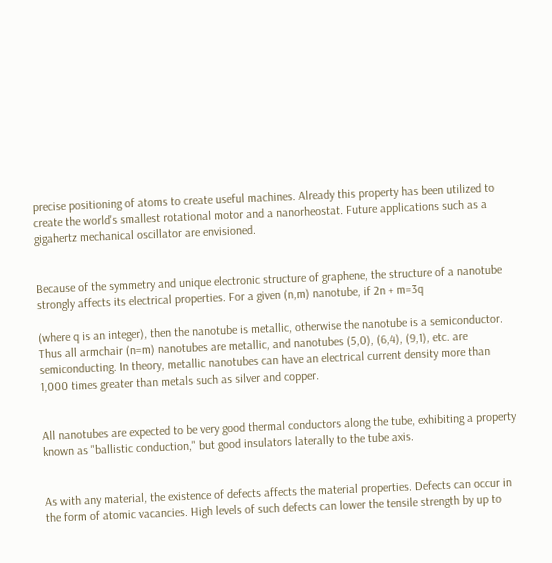precise positioning of atoms to create useful machines. Already this property has been utilized to create the world's smallest rotational motor and a nanorheostat. Future applications such as a gigahertz mechanical oscillator are envisioned.


Because of the symmetry and unique electronic structure of graphene, the structure of a nanotube strongly affects its electrical properties. For a given (n,m) nanotube, if 2n + m=3q

(where q is an integer), then the nanotube is metallic, otherwise the nanotube is a semiconductor. Thus all armchair (n=m) nanotubes are metallic, and nanotubes (5,0), (6,4), (9,1), etc. are semiconducting. In theory, metallic nanotubes can have an electrical current density more than 1,000 times greater than metals such as silver and copper.


All nanotubes are expected to be very good thermal conductors along the tube, exhibiting a property known as "ballistic conduction," but good insulators laterally to the tube axis.


As with any material, the existence of defects affects the material properties. Defects can occur in the form of atomic vacancies. High levels of such defects can lower the tensile strength by up to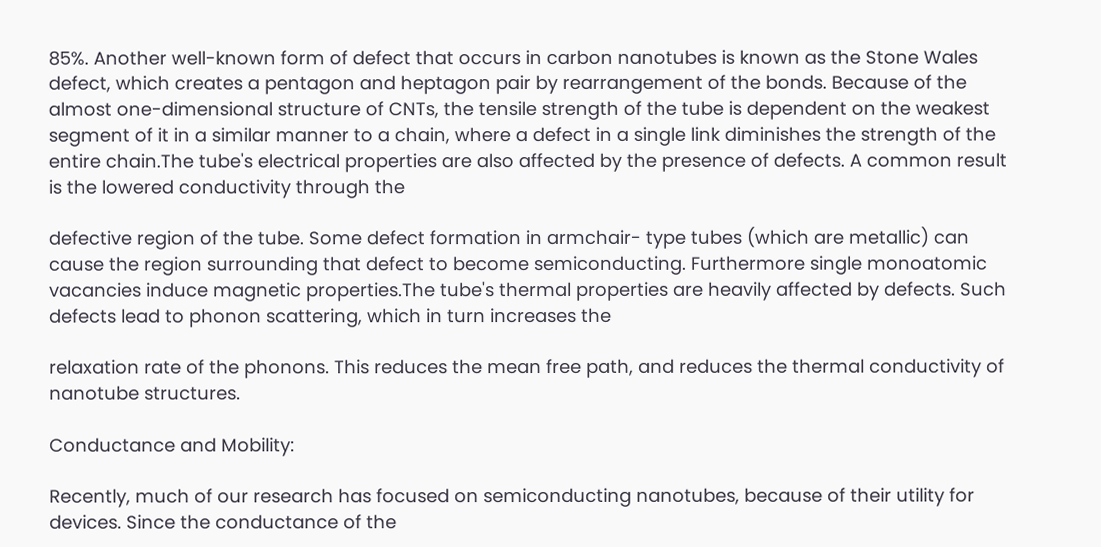85%. Another well-known form of defect that occurs in carbon nanotubes is known as the Stone Wales defect, which creates a pentagon and heptagon pair by rearrangement of the bonds. Because of the almost one-dimensional structure of CNTs, the tensile strength of the tube is dependent on the weakest segment of it in a similar manner to a chain, where a defect in a single link diminishes the strength of the entire chain.The tube's electrical properties are also affected by the presence of defects. A common result is the lowered conductivity through the

defective region of the tube. Some defect formation in armchair- type tubes (which are metallic) can cause the region surrounding that defect to become semiconducting. Furthermore single monoatomic vacancies induce magnetic properties.The tube's thermal properties are heavily affected by defects. Such defects lead to phonon scattering, which in turn increases the

relaxation rate of the phonons. This reduces the mean free path, and reduces the thermal conductivity of nanotube structures.

Conductance and Mobility:

Recently, much of our research has focused on semiconducting nanotubes, because of their utility for devices. Since the conductance of the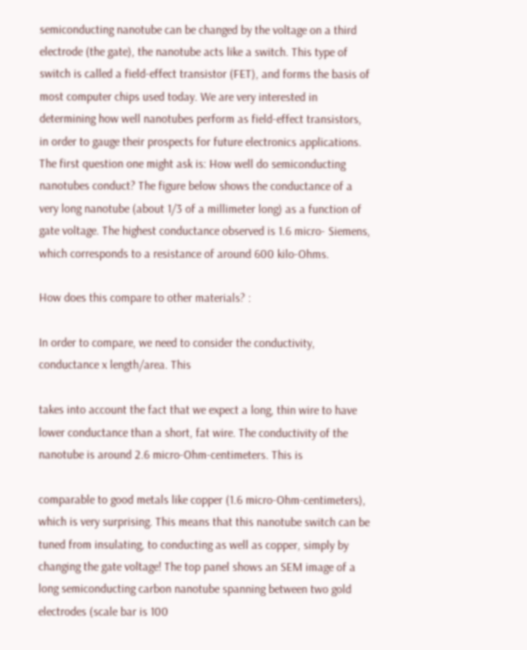semiconducting nanotube can be changed by the voltage on a third electrode (the gate), the nanotube acts like a switch. This type of switch is called a field-effect transistor (FET), and forms the basis of most computer chips used today. We are very interested in determining how well nanotubes perform as field-effect transistors, in order to gauge their prospects for future electronics applications. The first question one might ask is: How well do semiconducting nanotubes conduct? The figure below shows the conductance of a very long nanotube (about 1/3 of a millimeter long) as a function of gate voltage. The highest conductance observed is 1.6 micro- Siemens, which corresponds to a resistance of around 600 kilo-Ohms.

How does this compare to other materials? :

In order to compare, we need to consider the conductivity, conductance x length/area. This

takes into account the fact that we expect a long, thin wire to have lower conductance than a short, fat wire. The conductivity of the nanotube is around 2.6 micro-Ohm-centimeters. This is

comparable to good metals like copper (1.6 micro-Ohm-centimeters), which is very surprising. This means that this nanotube switch can be tuned from insulating, to conducting as well as copper, simply by changing the gate voltage! The top panel shows an SEM image of a long semiconducting carbon nanotube spanning between two gold electrodes (scale bar is 100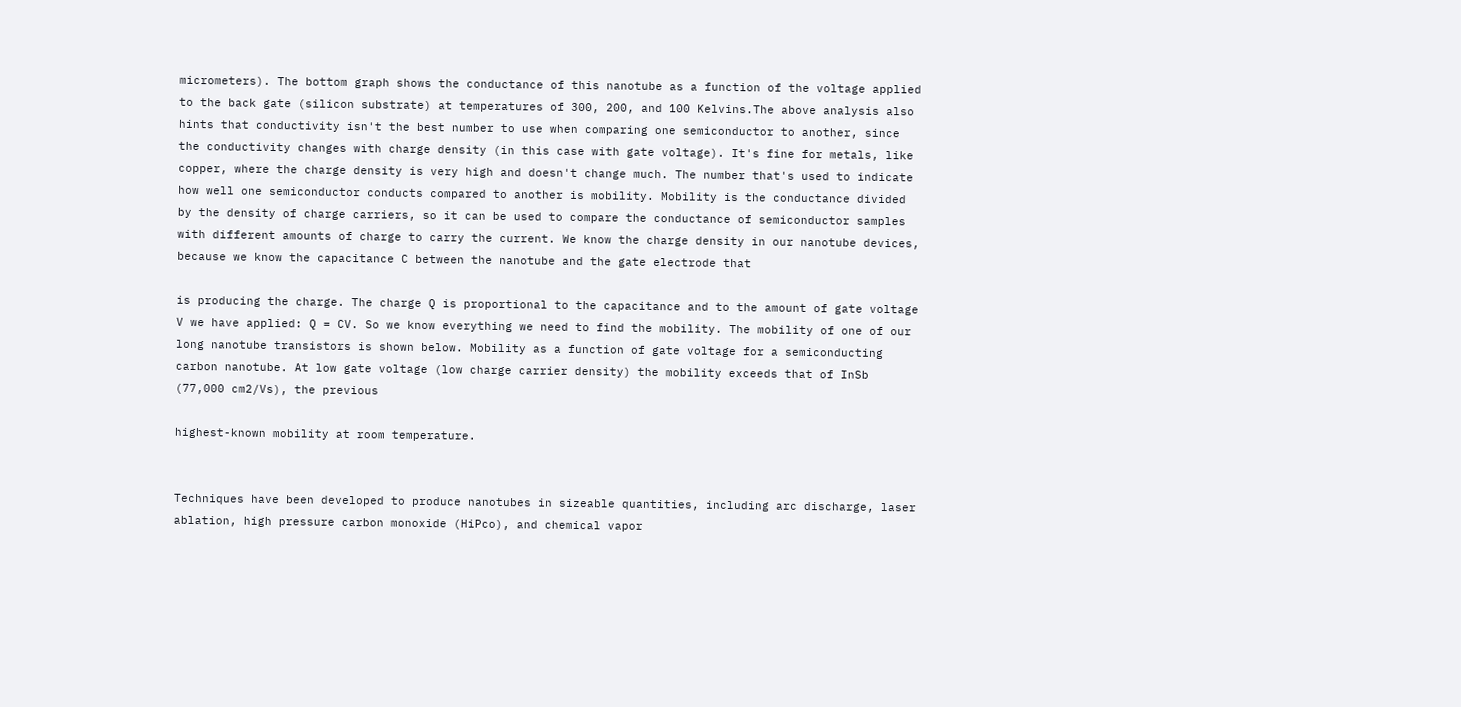micrometers). The bottom graph shows the conductance of this nanotube as a function of the voltage applied to the back gate (silicon substrate) at temperatures of 300, 200, and 100 Kelvins.The above analysis also hints that conductivity isn't the best number to use when comparing one semiconductor to another, since the conductivity changes with charge density (in this case with gate voltage). It's fine for metals, like copper, where the charge density is very high and doesn't change much. The number that's used to indicate how well one semiconductor conducts compared to another is mobility. Mobility is the conductance divided by the density of charge carriers, so it can be used to compare the conductance of semiconductor samples with different amounts of charge to carry the current. We know the charge density in our nanotube devices, because we know the capacitance C between the nanotube and the gate electrode that

is producing the charge. The charge Q is proportional to the capacitance and to the amount of gate voltage V we have applied: Q = CV. So we know everything we need to find the mobility. The mobility of one of our long nanotube transistors is shown below. Mobility as a function of gate voltage for a semiconducting carbon nanotube. At low gate voltage (low charge carrier density) the mobility exceeds that of InSb (77,000 cm2/Vs), the previous

highest-known mobility at room temperature.


Techniques have been developed to produce nanotubes in sizeable quantities, including arc discharge, laser ablation, high pressure carbon monoxide (HiPco), and chemical vapor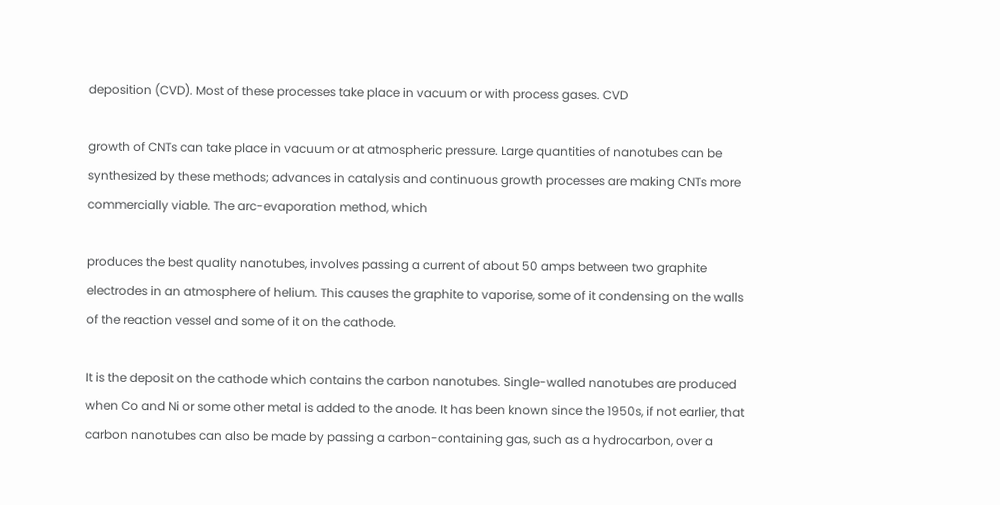deposition (CVD). Most of these processes take place in vacuum or with process gases. CVD

growth of CNTs can take place in vacuum or at atmospheric pressure. Large quantities of nanotubes can be synthesized by these methods; advances in catalysis and continuous growth processes are making CNTs more commercially viable. The arc-evaporation method, which

produces the best quality nanotubes, involves passing a current of about 50 amps between two graphite electrodes in an atmosphere of helium. This causes the graphite to vaporise, some of it condensing on the walls of the reaction vessel and some of it on the cathode.

It is the deposit on the cathode which contains the carbon nanotubes. Single-walled nanotubes are produced when Co and Ni or some other metal is added to the anode. It has been known since the 1950s, if not earlier, that carbon nanotubes can also be made by passing a carbon-containing gas, such as a hydrocarbon, over a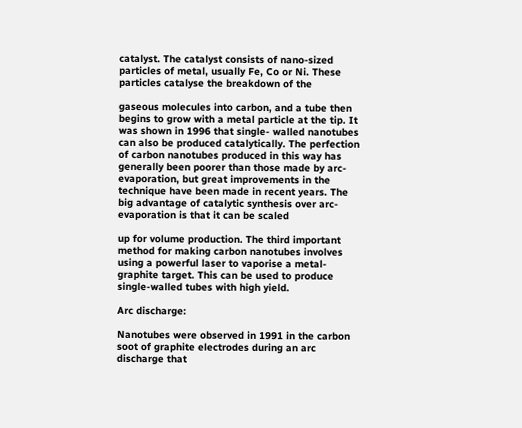catalyst. The catalyst consists of nano-sized particles of metal, usually Fe, Co or Ni. These particles catalyse the breakdown of the

gaseous molecules into carbon, and a tube then begins to grow with a metal particle at the tip. It was shown in 1996 that single- walled nanotubes can also be produced catalytically. The perfection of carbon nanotubes produced in this way has generally been poorer than those made by arc-evaporation, but great improvements in the technique have been made in recent years. The big advantage of catalytic synthesis over arc-evaporation is that it can be scaled

up for volume production. The third important method for making carbon nanotubes involves using a powerful laser to vaporise a metal-graphite target. This can be used to produce single-walled tubes with high yield.

Arc discharge:

Nanotubes were observed in 1991 in the carbon soot of graphite electrodes during an arc discharge that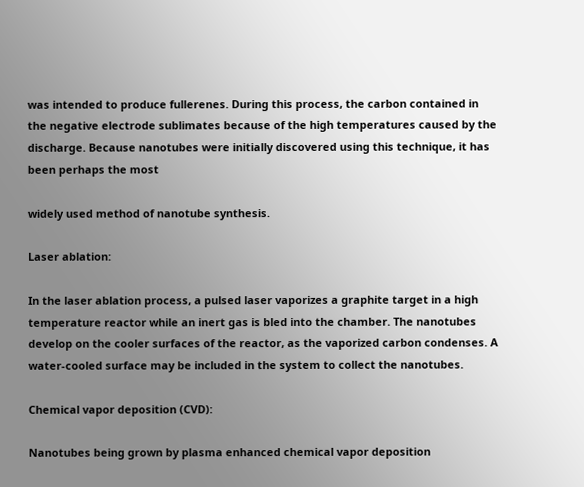was intended to produce fullerenes. During this process, the carbon contained in the negative electrode sublimates because of the high temperatures caused by the discharge. Because nanotubes were initially discovered using this technique, it has been perhaps the most

widely used method of nanotube synthesis.

Laser ablation:

In the laser ablation process, a pulsed laser vaporizes a graphite target in a high temperature reactor while an inert gas is bled into the chamber. The nanotubes develop on the cooler surfaces of the reactor, as the vaporized carbon condenses. A water-cooled surface may be included in the system to collect the nanotubes.

Chemical vapor deposition (CVD):

Nanotubes being grown by plasma enhanced chemical vapor deposition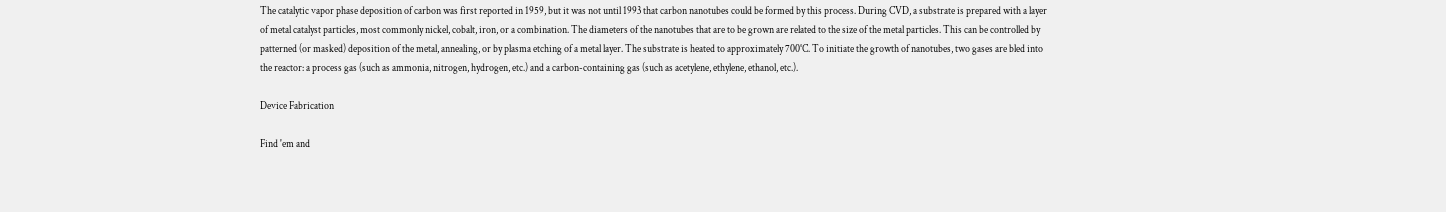The catalytic vapor phase deposition of carbon was first reported in 1959, but it was not until 1993 that carbon nanotubes could be formed by this process. During CVD, a substrate is prepared with a layer of metal catalyst particles, most commonly nickel, cobalt, iron, or a combination. The diameters of the nanotubes that are to be grown are related to the size of the metal particles. This can be controlled by patterned (or masked) deposition of the metal, annealing, or by plasma etching of a metal layer. The substrate is heated to approximately 700°C. To initiate the growth of nanotubes, two gases are bled into the reactor: a process gas (such as ammonia, nitrogen, hydrogen, etc.) and a carbon-containing gas (such as acetylene, ethylene, ethanol, etc.).

Device Fabrication

Find 'em and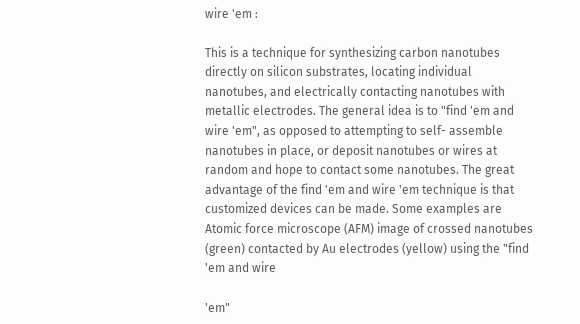wire 'em :

This is a technique for synthesizing carbon nanotubes directly on silicon substrates, locating individual nanotubes, and electrically contacting nanotubes with metallic electrodes. The general idea is to "find 'em and wire 'em", as opposed to attempting to self- assemble nanotubes in place, or deposit nanotubes or wires at random and hope to contact some nanotubes. The great advantage of the find 'em and wire 'em technique is that customized devices can be made. Some examples are Atomic force microscope (AFM) image of crossed nanotubes (green) contacted by Au electrodes (yellow) using the "find 'em and wire

'em"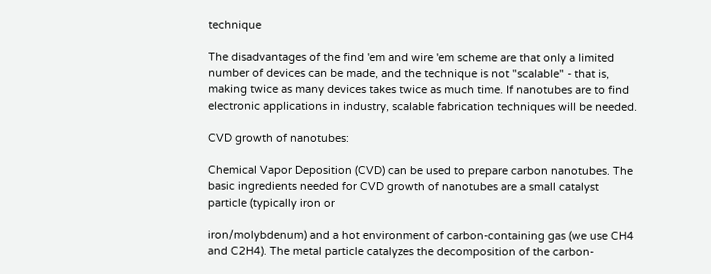technique

The disadvantages of the find 'em and wire 'em scheme are that only a limited number of devices can be made, and the technique is not "scalable" - that is, making twice as many devices takes twice as much time. If nanotubes are to find electronic applications in industry, scalable fabrication techniques will be needed.

CVD growth of nanotubes:

Chemical Vapor Deposition (CVD) can be used to prepare carbon nanotubes. The basic ingredients needed for CVD growth of nanotubes are a small catalyst particle (typically iron or

iron/molybdenum) and a hot environment of carbon-containing gas (we use CH4 and C2H4). The metal particle catalyzes the decomposition of the carbon-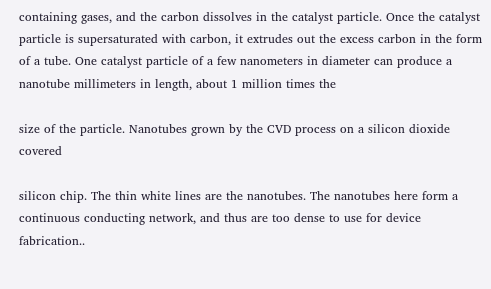containing gases, and the carbon dissolves in the catalyst particle. Once the catalyst particle is supersaturated with carbon, it extrudes out the excess carbon in the form of a tube. One catalyst particle of a few nanometers in diameter can produce a nanotube millimeters in length, about 1 million times the

size of the particle. Nanotubes grown by the CVD process on a silicon dioxide covered

silicon chip. The thin white lines are the nanotubes. The nanotubes here form a continuous conducting network, and thus are too dense to use for device fabrication..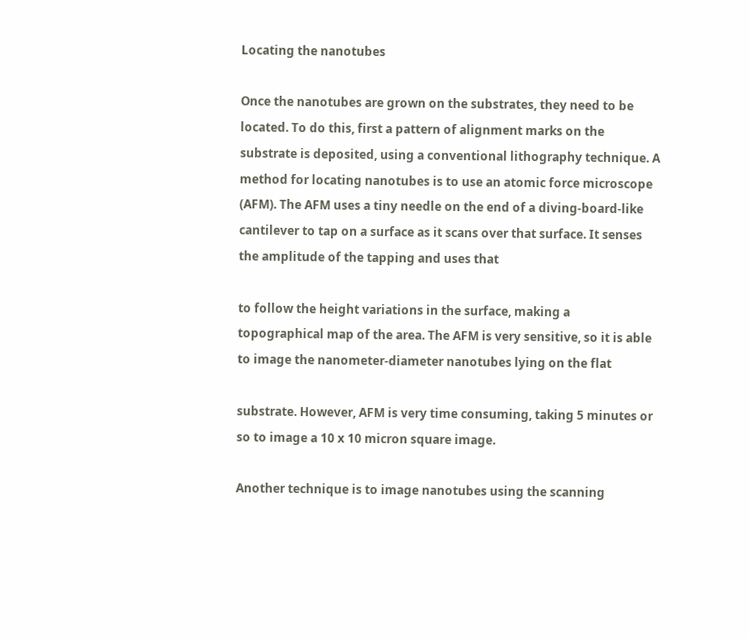Locating the nanotubes

Once the nanotubes are grown on the substrates, they need to be located. To do this, first a pattern of alignment marks on the substrate is deposited, using a conventional lithography technique. A method for locating nanotubes is to use an atomic force microscope (AFM). The AFM uses a tiny needle on the end of a diving-board-like cantilever to tap on a surface as it scans over that surface. It senses the amplitude of the tapping and uses that

to follow the height variations in the surface, making a topographical map of the area. The AFM is very sensitive, so it is able to image the nanometer-diameter nanotubes lying on the flat

substrate. However, AFM is very time consuming, taking 5 minutes or so to image a 10 x 10 micron square image.

Another technique is to image nanotubes using the scanning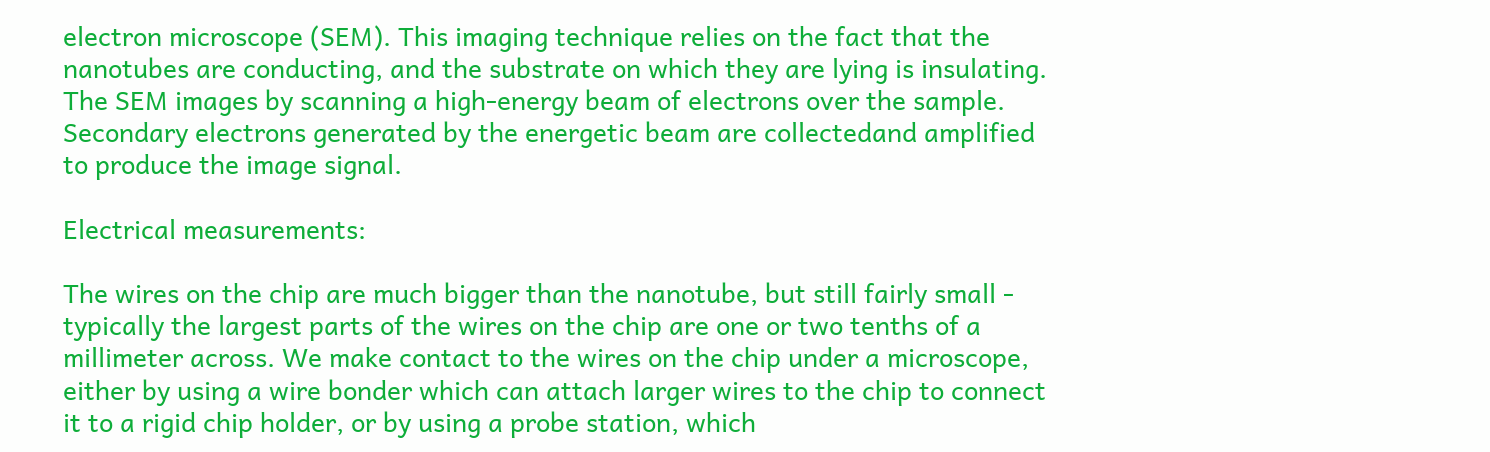electron microscope (SEM). This imaging technique relies on the fact that the nanotubes are conducting, and the substrate on which they are lying is insulating. The SEM images by scanning a high-energy beam of electrons over the sample. Secondary electrons generated by the energetic beam are collectedand amplified to produce the image signal.

Electrical measurements:

The wires on the chip are much bigger than the nanotube, but still fairly small - typically the largest parts of the wires on the chip are one or two tenths of a millimeter across. We make contact to the wires on the chip under a microscope, either by using a wire bonder which can attach larger wires to the chip to connect it to a rigid chip holder, or by using a probe station, which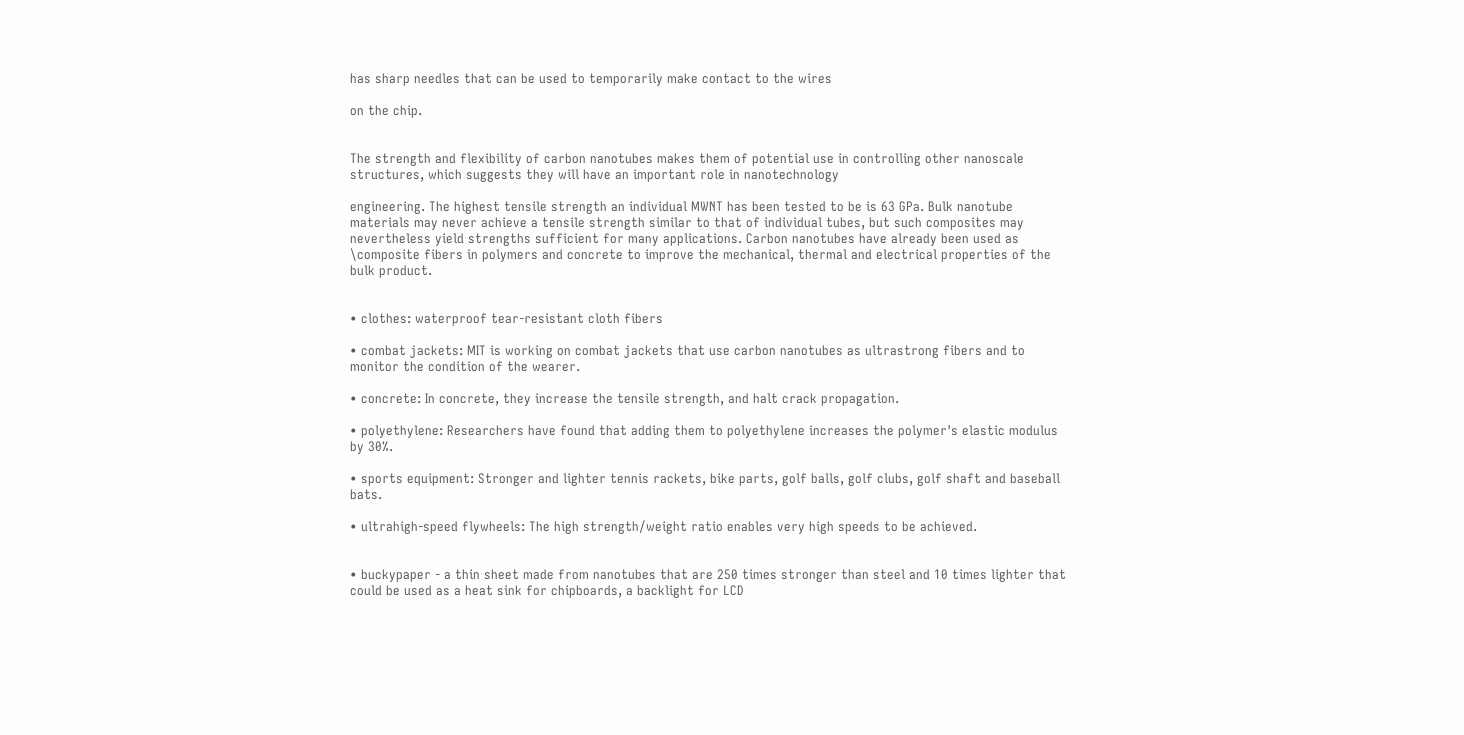has sharp needles that can be used to temporarily make contact to the wires

on the chip.


The strength and flexibility of carbon nanotubes makes them of potential use in controlling other nanoscale structures, which suggests they will have an important role in nanotechnology

engineering. The highest tensile strength an individual MWNT has been tested to be is 63 GPa. Bulk nanotube materials may never achieve a tensile strength similar to that of individual tubes, but such composites may nevertheless yield strengths sufficient for many applications. Carbon nanotubes have already been used as \composite fibers in polymers and concrete to improve the mechanical, thermal and electrical properties of the bulk product.


• clothes: waterproof tear-resistant cloth fibers

• combat jackets: MIT is working on combat jackets that use carbon nanotubes as ultrastrong fibers and to monitor the condition of the wearer.

• concrete: In concrete, they increase the tensile strength, and halt crack propagation.

• polyethylene: Researchers have found that adding them to polyethylene increases the polymer's elastic modulus by 30%.

• sports equipment: Stronger and lighter tennis rackets, bike parts, golf balls, golf clubs, golf shaft and baseball bats.

• ultrahigh-speed flywheels: The high strength/weight ratio enables very high speeds to be achieved.


• buckypaper - a thin sheet made from nanotubes that are 250 times stronger than steel and 10 times lighter that could be used as a heat sink for chipboards, a backlight for LCD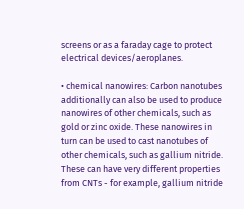screens or as a faraday cage to protect electrical devices/aeroplanes.

• chemical nanowires: Carbon nanotubes additionally can also be used to produce nanowires of other chemicals, such as gold or zinc oxide. These nanowires in turn can be used to cast nanotubes of other chemicals, such as gallium nitride. These can have very different properties from CNTs - for example, gallium nitride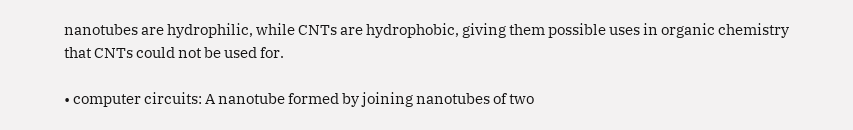nanotubes are hydrophilic, while CNTs are hydrophobic, giving them possible uses in organic chemistry that CNTs could not be used for.

• computer circuits: A nanotube formed by joining nanotubes of two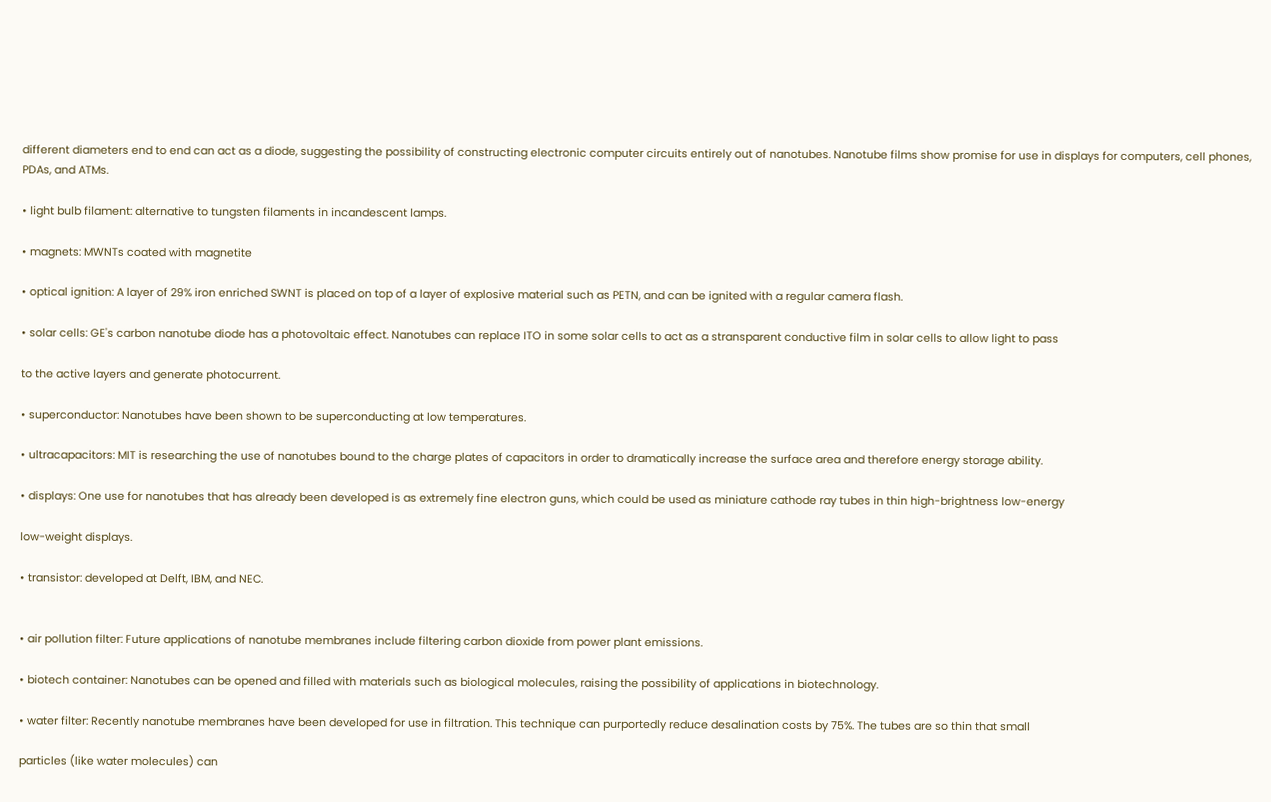different diameters end to end can act as a diode, suggesting the possibility of constructing electronic computer circuits entirely out of nanotubes. Nanotube films show promise for use in displays for computers, cell phones, PDAs, and ATMs.

• light bulb filament: alternative to tungsten filaments in incandescent lamps.

• magnets: MWNTs coated with magnetite

• optical ignition: A layer of 29% iron enriched SWNT is placed on top of a layer of explosive material such as PETN, and can be ignited with a regular camera flash.

• solar cells: GE's carbon nanotube diode has a photovoltaic effect. Nanotubes can replace ITO in some solar cells to act as a stransparent conductive film in solar cells to allow light to pass

to the active layers and generate photocurrent.

• superconductor: Nanotubes have been shown to be superconducting at low temperatures.

• ultracapacitors: MIT is researching the use of nanotubes bound to the charge plates of capacitors in order to dramatically increase the surface area and therefore energy storage ability.

• displays: One use for nanotubes that has already been developed is as extremely fine electron guns, which could be used as miniature cathode ray tubes in thin high-brightness low-energy

low-weight displays.

• transistor: developed at Delft, IBM, and NEC.


• air pollution filter: Future applications of nanotube membranes include filtering carbon dioxide from power plant emissions.

• biotech container: Nanotubes can be opened and filled with materials such as biological molecules, raising the possibility of applications in biotechnology.

• water filter: Recently nanotube membranes have been developed for use in filtration. This technique can purportedly reduce desalination costs by 75%. The tubes are so thin that small

particles (like water molecules) can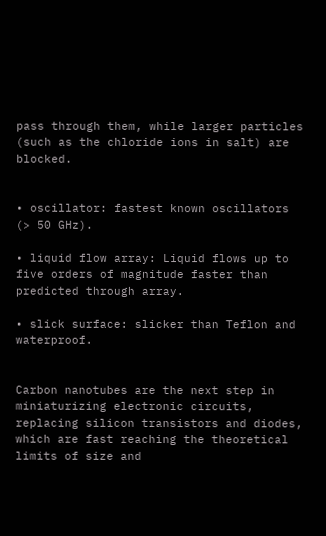pass through them, while larger particles (such as the chloride ions in salt) are blocked.


• oscillator: fastest known oscillators (> 50 GHz).

• liquid flow array: Liquid flows up to five orders of magnitude faster than predicted through array.

• slick surface: slicker than Teflon and waterproof.


Carbon nanotubes are the next step in miniaturizing electronic circuits, replacing silicon transistors and diodes, which are fast reaching the theoretical limits of size and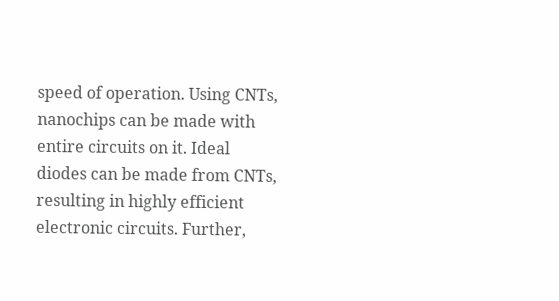speed of operation. Using CNTs, nanochips can be made with entire circuits on it. Ideal diodes can be made from CNTs, resulting in highly efficient electronic circuits. Further,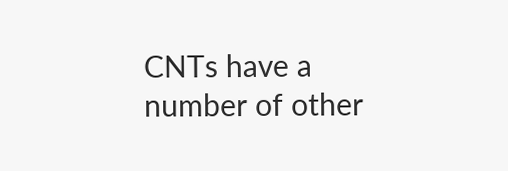CNTs have a number of other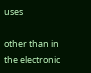uses

other than in the electronic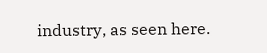industry, as seen here.